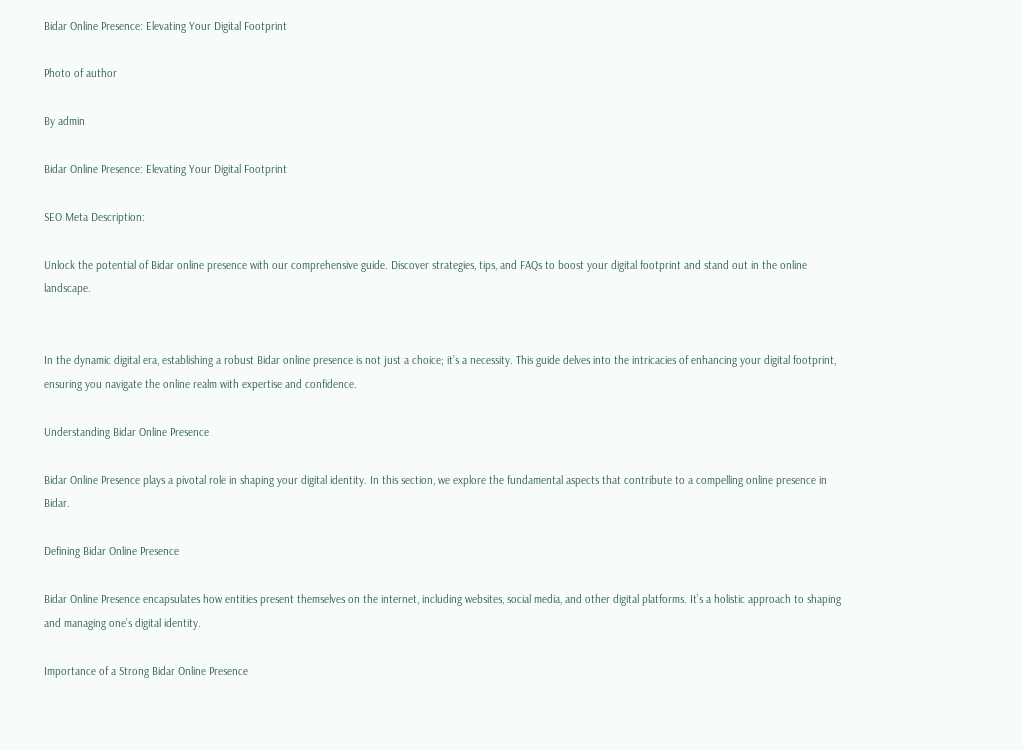Bidar Online Presence: Elevating Your Digital Footprint

Photo of author

By admin

Bidar Online Presence: Elevating Your Digital Footprint

SEO Meta Description:

Unlock the potential of Bidar online presence with our comprehensive guide. Discover strategies, tips, and FAQs to boost your digital footprint and stand out in the online landscape.


In the dynamic digital era, establishing a robust Bidar online presence is not just a choice; it’s a necessity. This guide delves into the intricacies of enhancing your digital footprint, ensuring you navigate the online realm with expertise and confidence.

Understanding Bidar Online Presence

Bidar Online Presence plays a pivotal role in shaping your digital identity. In this section, we explore the fundamental aspects that contribute to a compelling online presence in Bidar.

Defining Bidar Online Presence

Bidar Online Presence encapsulates how entities present themselves on the internet, including websites, social media, and other digital platforms. It’s a holistic approach to shaping and managing one’s digital identity.

Importance of a Strong Bidar Online Presence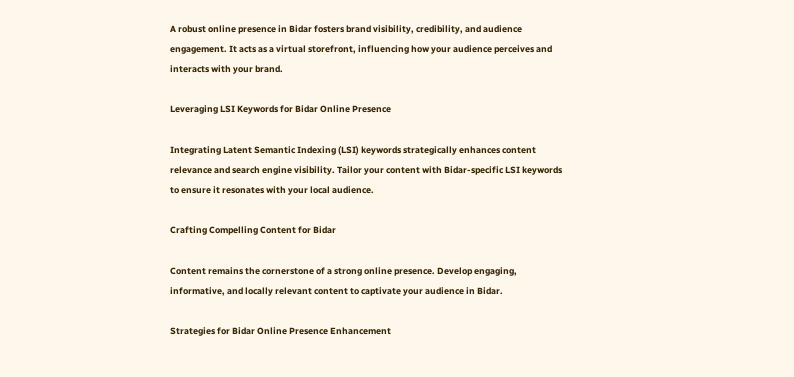A robust online presence in Bidar fosters brand visibility, credibility, and audience engagement. It acts as a virtual storefront, influencing how your audience perceives and interacts with your brand.

Leveraging LSI Keywords for Bidar Online Presence

Integrating Latent Semantic Indexing (LSI) keywords strategically enhances content relevance and search engine visibility. Tailor your content with Bidar-specific LSI keywords to ensure it resonates with your local audience.

Crafting Compelling Content for Bidar

Content remains the cornerstone of a strong online presence. Develop engaging, informative, and locally relevant content to captivate your audience in Bidar.

Strategies for Bidar Online Presence Enhancement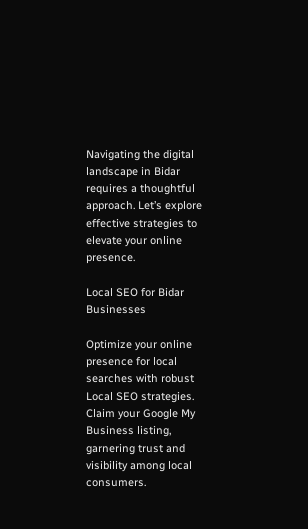Navigating the digital landscape in Bidar requires a thoughtful approach. Let’s explore effective strategies to elevate your online presence.

Local SEO for Bidar Businesses

Optimize your online presence for local searches with robust Local SEO strategies. Claim your Google My Business listing, garnering trust and visibility among local consumers.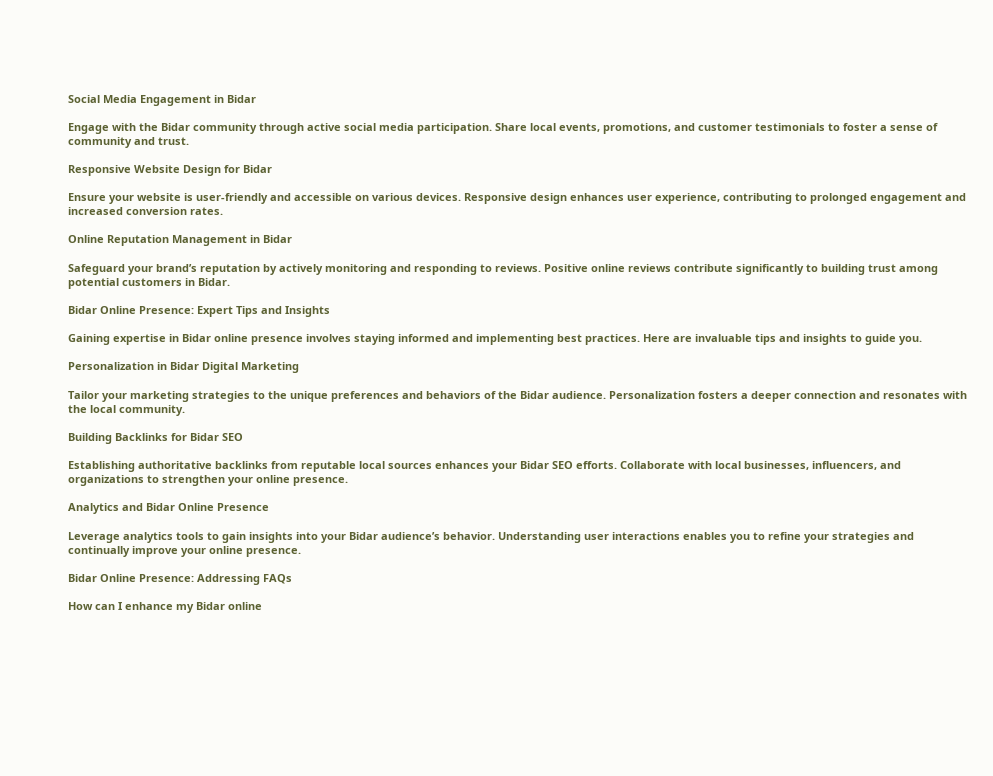Social Media Engagement in Bidar

Engage with the Bidar community through active social media participation. Share local events, promotions, and customer testimonials to foster a sense of community and trust.

Responsive Website Design for Bidar

Ensure your website is user-friendly and accessible on various devices. Responsive design enhances user experience, contributing to prolonged engagement and increased conversion rates.

Online Reputation Management in Bidar

Safeguard your brand’s reputation by actively monitoring and responding to reviews. Positive online reviews contribute significantly to building trust among potential customers in Bidar.

Bidar Online Presence: Expert Tips and Insights

Gaining expertise in Bidar online presence involves staying informed and implementing best practices. Here are invaluable tips and insights to guide you.

Personalization in Bidar Digital Marketing

Tailor your marketing strategies to the unique preferences and behaviors of the Bidar audience. Personalization fosters a deeper connection and resonates with the local community.

Building Backlinks for Bidar SEO

Establishing authoritative backlinks from reputable local sources enhances your Bidar SEO efforts. Collaborate with local businesses, influencers, and organizations to strengthen your online presence.

Analytics and Bidar Online Presence

Leverage analytics tools to gain insights into your Bidar audience’s behavior. Understanding user interactions enables you to refine your strategies and continually improve your online presence.

Bidar Online Presence: Addressing FAQs

How can I enhance my Bidar online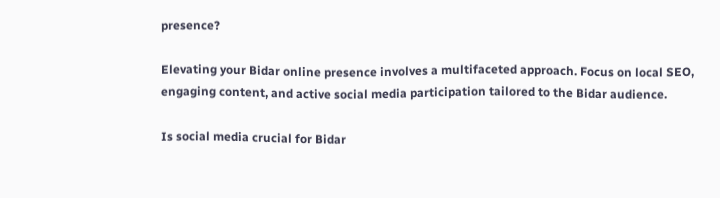presence?

Elevating your Bidar online presence involves a multifaceted approach. Focus on local SEO, engaging content, and active social media participation tailored to the Bidar audience.

Is social media crucial for Bidar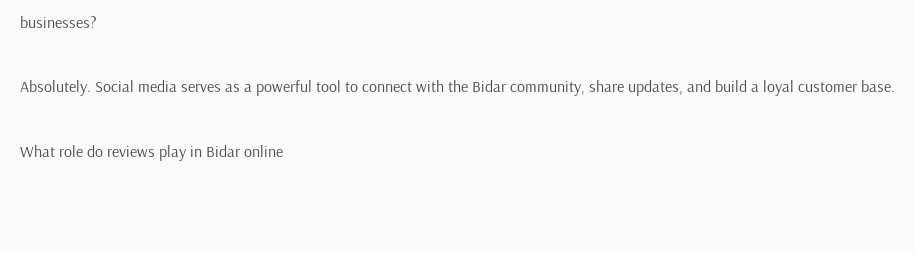businesses?

Absolutely. Social media serves as a powerful tool to connect with the Bidar community, share updates, and build a loyal customer base.

What role do reviews play in Bidar online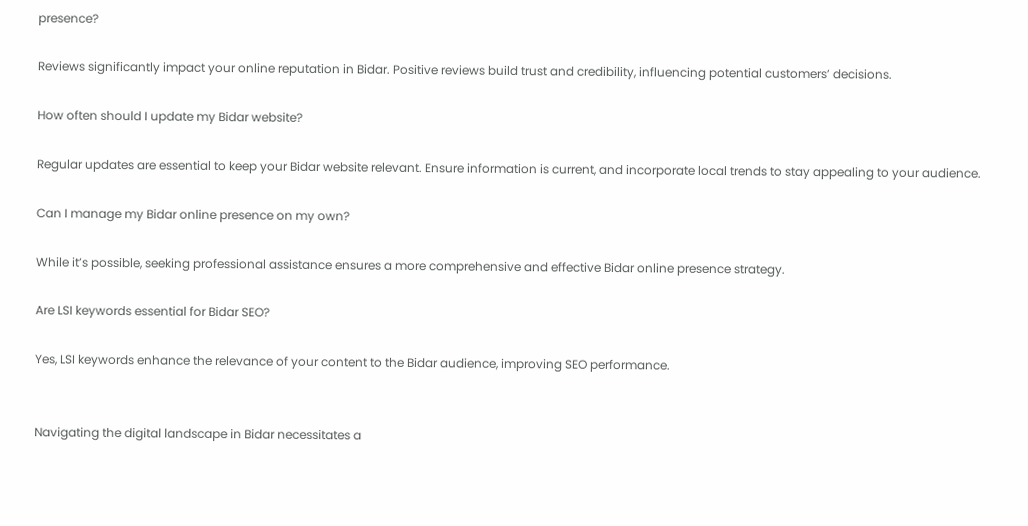presence?

Reviews significantly impact your online reputation in Bidar. Positive reviews build trust and credibility, influencing potential customers’ decisions.

How often should I update my Bidar website?

Regular updates are essential to keep your Bidar website relevant. Ensure information is current, and incorporate local trends to stay appealing to your audience.

Can I manage my Bidar online presence on my own?

While it’s possible, seeking professional assistance ensures a more comprehensive and effective Bidar online presence strategy.

Are LSI keywords essential for Bidar SEO?

Yes, LSI keywords enhance the relevance of your content to the Bidar audience, improving SEO performance.


Navigating the digital landscape in Bidar necessitates a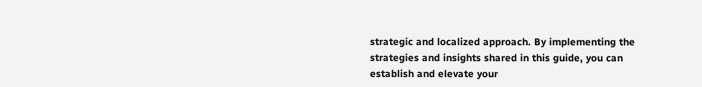strategic and localized approach. By implementing the strategies and insights shared in this guide, you can establish and elevate your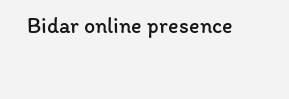Bidar online presence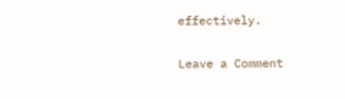effectively.

Leave a Comment